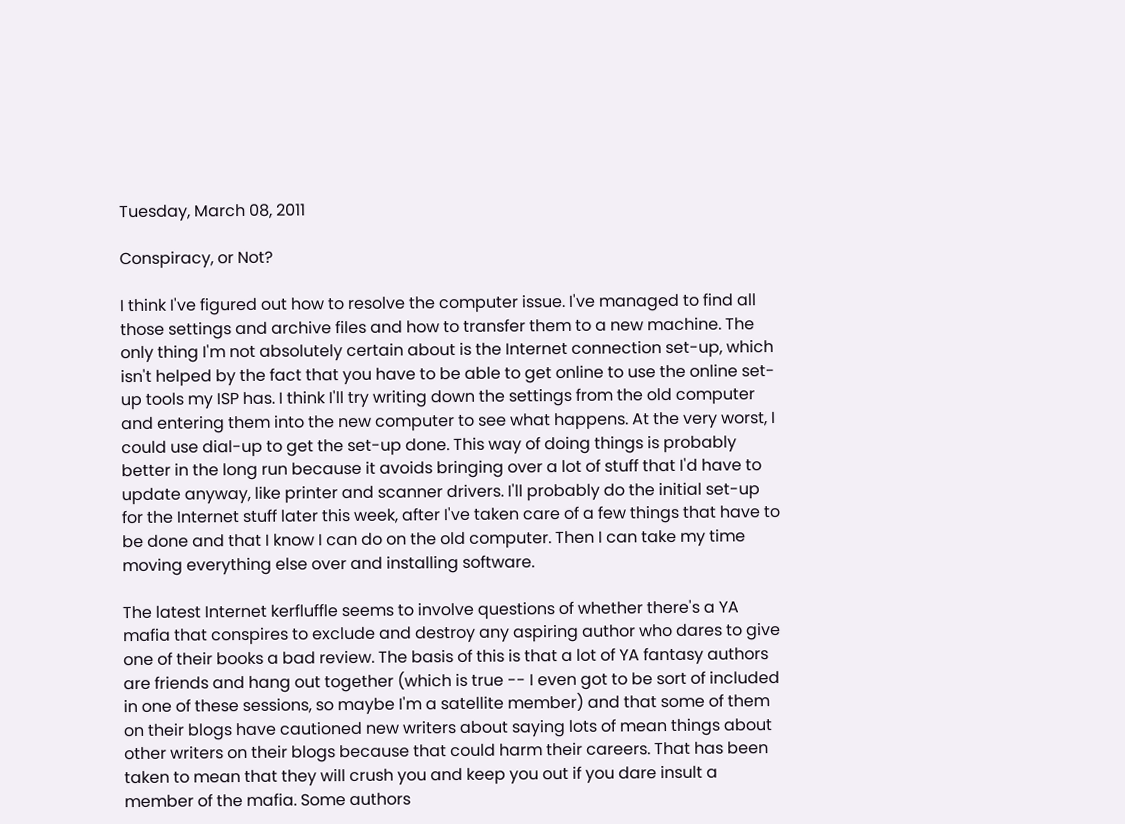Tuesday, March 08, 2011

Conspiracy, or Not?

I think I've figured out how to resolve the computer issue. I've managed to find all those settings and archive files and how to transfer them to a new machine. The only thing I'm not absolutely certain about is the Internet connection set-up, which isn't helped by the fact that you have to be able to get online to use the online set-up tools my ISP has. I think I'll try writing down the settings from the old computer and entering them into the new computer to see what happens. At the very worst, I could use dial-up to get the set-up done. This way of doing things is probably better in the long run because it avoids bringing over a lot of stuff that I'd have to update anyway, like printer and scanner drivers. I'll probably do the initial set-up for the Internet stuff later this week, after I've taken care of a few things that have to be done and that I know I can do on the old computer. Then I can take my time moving everything else over and installing software.

The latest Internet kerfluffle seems to involve questions of whether there's a YA mafia that conspires to exclude and destroy any aspiring author who dares to give one of their books a bad review. The basis of this is that a lot of YA fantasy authors are friends and hang out together (which is true -- I even got to be sort of included in one of these sessions, so maybe I'm a satellite member) and that some of them on their blogs have cautioned new writers about saying lots of mean things about other writers on their blogs because that could harm their careers. That has been taken to mean that they will crush you and keep you out if you dare insult a member of the mafia. Some authors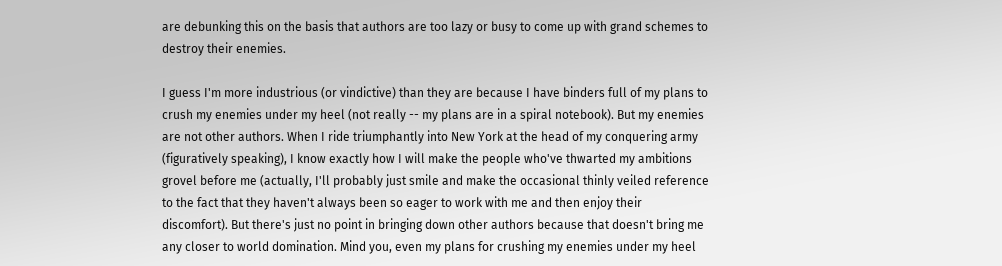are debunking this on the basis that authors are too lazy or busy to come up with grand schemes to destroy their enemies.

I guess I'm more industrious (or vindictive) than they are because I have binders full of my plans to crush my enemies under my heel (not really -- my plans are in a spiral notebook). But my enemies are not other authors. When I ride triumphantly into New York at the head of my conquering army (figuratively speaking), I know exactly how I will make the people who've thwarted my ambitions grovel before me (actually, I'll probably just smile and make the occasional thinly veiled reference to the fact that they haven't always been so eager to work with me and then enjoy their discomfort). But there's just no point in bringing down other authors because that doesn't bring me any closer to world domination. Mind you, even my plans for crushing my enemies under my heel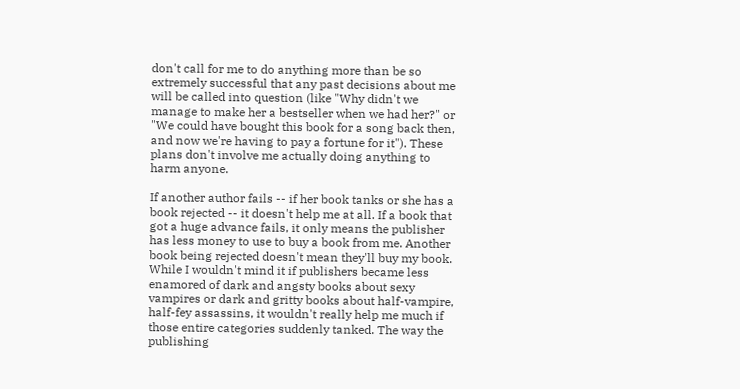don't call for me to do anything more than be so extremely successful that any past decisions about me will be called into question (like "Why didn't we manage to make her a bestseller when we had her?" or "We could have bought this book for a song back then, and now we're having to pay a fortune for it"). These plans don't involve me actually doing anything to harm anyone.

If another author fails -- if her book tanks or she has a book rejected -- it doesn't help me at all. If a book that got a huge advance fails, it only means the publisher has less money to use to buy a book from me. Another book being rejected doesn't mean they'll buy my book. While I wouldn't mind it if publishers became less enamored of dark and angsty books about sexy vampires or dark and gritty books about half-vampire, half-fey assassins, it wouldn't really help me much if those entire categories suddenly tanked. The way the publishing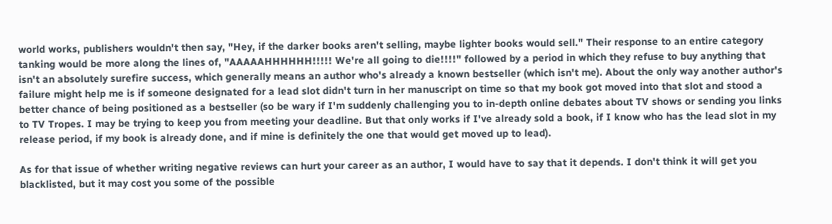world works, publishers wouldn't then say, "Hey, if the darker books aren't selling, maybe lighter books would sell." Their response to an entire category tanking would be more along the lines of, "AAAAAHHHHHH!!!!! We're all going to die!!!!" followed by a period in which they refuse to buy anything that isn't an absolutely surefire success, which generally means an author who's already a known bestseller (which isn't me). About the only way another author's failure might help me is if someone designated for a lead slot didn't turn in her manuscript on time so that my book got moved into that slot and stood a better chance of being positioned as a bestseller (so be wary if I'm suddenly challenging you to in-depth online debates about TV shows or sending you links to TV Tropes. I may be trying to keep you from meeting your deadline. But that only works if I've already sold a book, if I know who has the lead slot in my release period, if my book is already done, and if mine is definitely the one that would get moved up to lead).

As for that issue of whether writing negative reviews can hurt your career as an author, I would have to say that it depends. I don't think it will get you blacklisted, but it may cost you some of the possible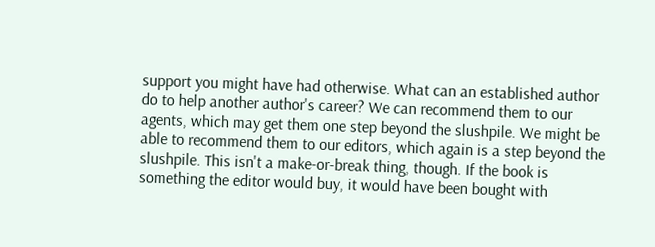support you might have had otherwise. What can an established author do to help another author's career? We can recommend them to our agents, which may get them one step beyond the slushpile. We might be able to recommend them to our editors, which again is a step beyond the slushpile. This isn't a make-or-break thing, though. If the book is something the editor would buy, it would have been bought with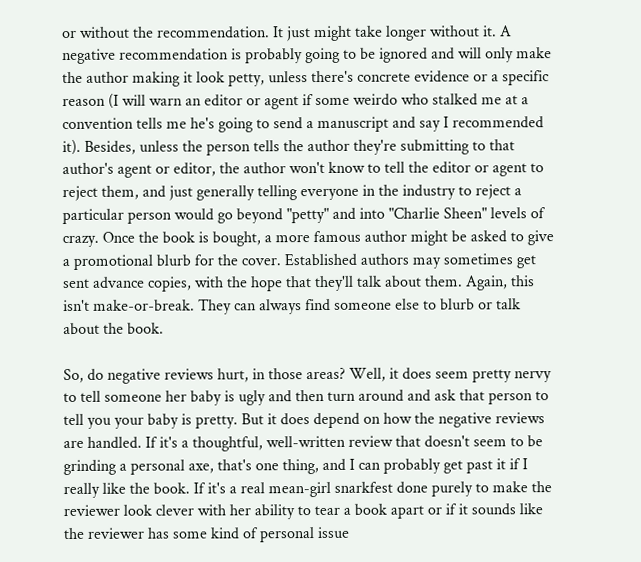or without the recommendation. It just might take longer without it. A negative recommendation is probably going to be ignored and will only make the author making it look petty, unless there's concrete evidence or a specific reason (I will warn an editor or agent if some weirdo who stalked me at a convention tells me he's going to send a manuscript and say I recommended it). Besides, unless the person tells the author they're submitting to that author's agent or editor, the author won't know to tell the editor or agent to reject them, and just generally telling everyone in the industry to reject a particular person would go beyond "petty" and into "Charlie Sheen" levels of crazy. Once the book is bought, a more famous author might be asked to give a promotional blurb for the cover. Established authors may sometimes get sent advance copies, with the hope that they'll talk about them. Again, this isn't make-or-break. They can always find someone else to blurb or talk about the book.

So, do negative reviews hurt, in those areas? Well, it does seem pretty nervy to tell someone her baby is ugly and then turn around and ask that person to tell you your baby is pretty. But it does depend on how the negative reviews are handled. If it's a thoughtful, well-written review that doesn't seem to be grinding a personal axe, that's one thing, and I can probably get past it if I really like the book. If it's a real mean-girl snarkfest done purely to make the reviewer look clever with her ability to tear a book apart or if it sounds like the reviewer has some kind of personal issue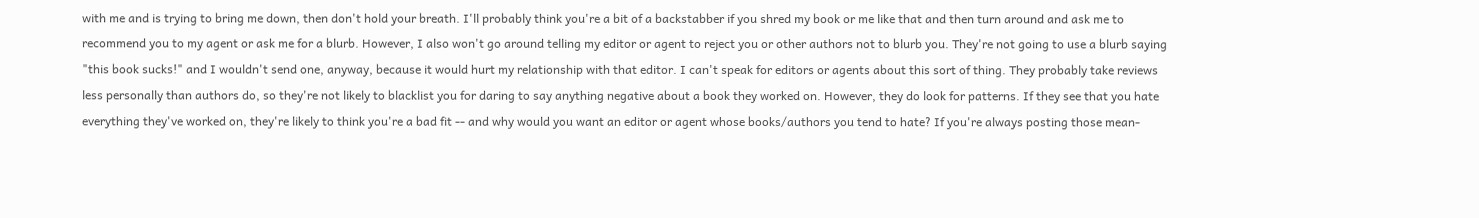with me and is trying to bring me down, then don't hold your breath. I'll probably think you're a bit of a backstabber if you shred my book or me like that and then turn around and ask me to recommend you to my agent or ask me for a blurb. However, I also won't go around telling my editor or agent to reject you or other authors not to blurb you. They're not going to use a blurb saying "this book sucks!" and I wouldn't send one, anyway, because it would hurt my relationship with that editor. I can't speak for editors or agents about this sort of thing. They probably take reviews less personally than authors do, so they're not likely to blacklist you for daring to say anything negative about a book they worked on. However, they do look for patterns. If they see that you hate everything they've worked on, they're likely to think you're a bad fit -- and why would you want an editor or agent whose books/authors you tend to hate? If you're always posting those mean-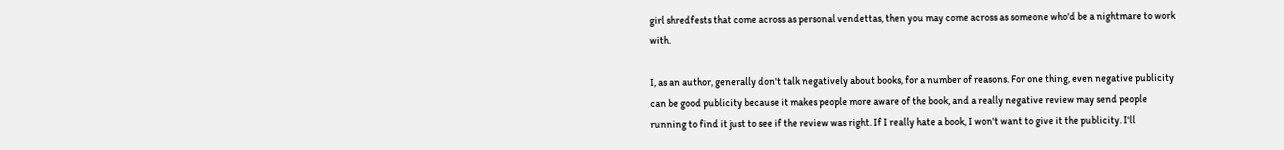girl shredfests that come across as personal vendettas, then you may come across as someone who'd be a nightmare to work with.

I, as an author, generally don't talk negatively about books, for a number of reasons. For one thing, even negative publicity can be good publicity because it makes people more aware of the book, and a really negative review may send people running to find it just to see if the review was right. If I really hate a book, I won't want to give it the publicity. I'll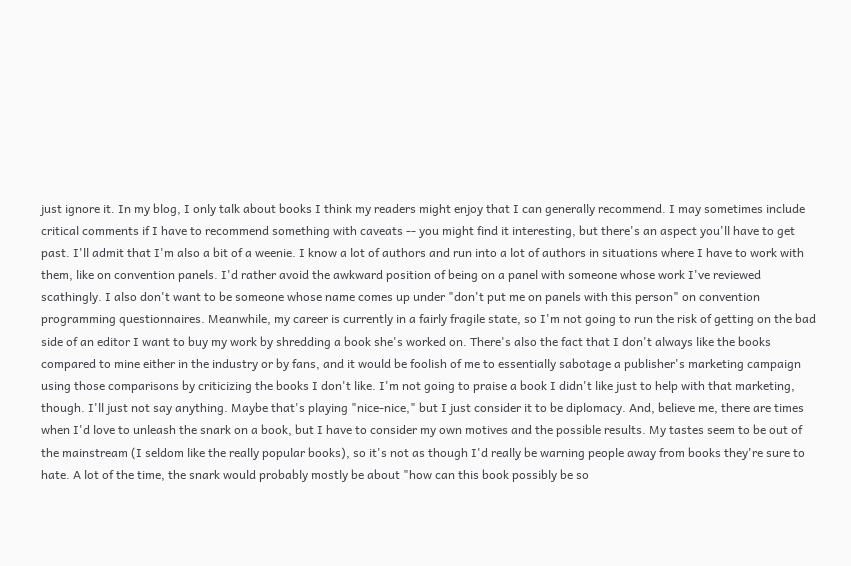just ignore it. In my blog, I only talk about books I think my readers might enjoy that I can generally recommend. I may sometimes include critical comments if I have to recommend something with caveats -- you might find it interesting, but there's an aspect you'll have to get past. I'll admit that I'm also a bit of a weenie. I know a lot of authors and run into a lot of authors in situations where I have to work with them, like on convention panels. I'd rather avoid the awkward position of being on a panel with someone whose work I've reviewed scathingly. I also don't want to be someone whose name comes up under "don't put me on panels with this person" on convention programming questionnaires. Meanwhile, my career is currently in a fairly fragile state, so I'm not going to run the risk of getting on the bad side of an editor I want to buy my work by shredding a book she's worked on. There's also the fact that I don't always like the books compared to mine either in the industry or by fans, and it would be foolish of me to essentially sabotage a publisher's marketing campaign using those comparisons by criticizing the books I don't like. I'm not going to praise a book I didn't like just to help with that marketing, though. I'll just not say anything. Maybe that's playing "nice-nice," but I just consider it to be diplomacy. And, believe me, there are times when I'd love to unleash the snark on a book, but I have to consider my own motives and the possible results. My tastes seem to be out of the mainstream (I seldom like the really popular books), so it's not as though I'd really be warning people away from books they're sure to hate. A lot of the time, the snark would probably mostly be about "how can this book possibly be so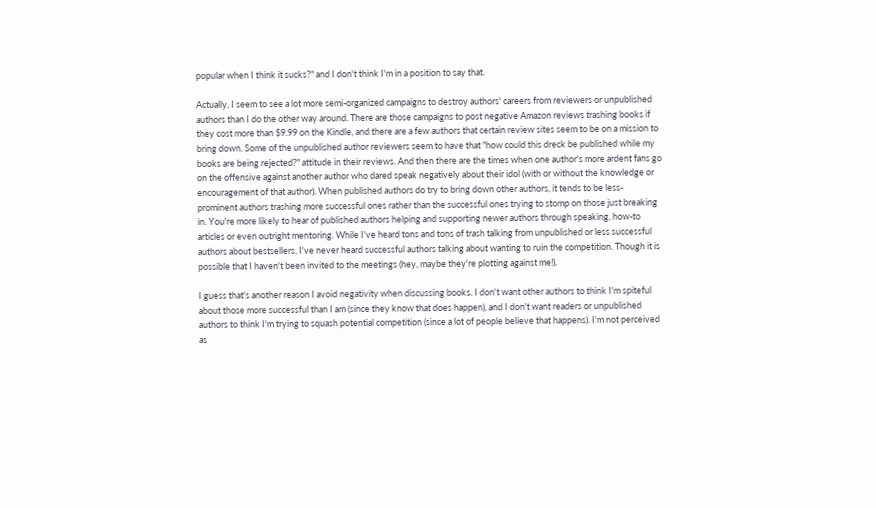popular when I think it sucks?" and I don't think I'm in a position to say that.

Actually, I seem to see a lot more semi-organized campaigns to destroy authors' careers from reviewers or unpublished authors than I do the other way around. There are those campaigns to post negative Amazon reviews trashing books if they cost more than $9.99 on the Kindle, and there are a few authors that certain review sites seem to be on a mission to bring down. Some of the unpublished author reviewers seem to have that "how could this dreck be published while my books are being rejected?" attitude in their reviews. And then there are the times when one author's more ardent fans go on the offensive against another author who dared speak negatively about their idol (with or without the knowledge or encouragement of that author). When published authors do try to bring down other authors, it tends to be less-prominent authors trashing more successful ones rather than the successful ones trying to stomp on those just breaking in. You're more likely to hear of published authors helping and supporting newer authors through speaking, how-to articles or even outright mentoring. While I've heard tons and tons of trash talking from unpublished or less successful authors about bestsellers, I've never heard successful authors talking about wanting to ruin the competition. Though it is possible that I haven't been invited to the meetings (hey, maybe they're plotting against me!).

I guess that's another reason I avoid negativity when discussing books. I don't want other authors to think I'm spiteful about those more successful than I am (since they know that does happen), and I don't want readers or unpublished authors to think I'm trying to squash potential competition (since a lot of people believe that happens). I'm not perceived as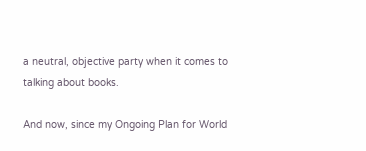a neutral, objective party when it comes to talking about books.

And now, since my Ongoing Plan for World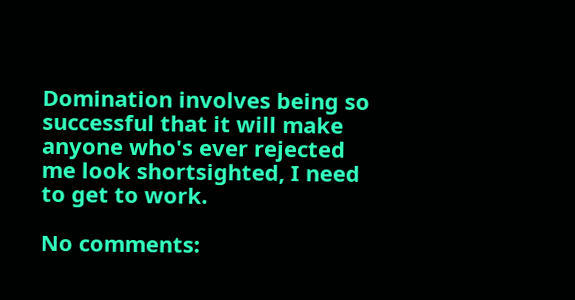Domination involves being so successful that it will make anyone who's ever rejected me look shortsighted, I need to get to work.

No comments: